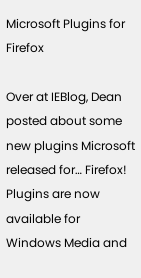Microsoft Plugins for Firefox

Over at IEBlog, Dean posted about some new plugins Microsoft released for… Firefox! Plugins are now available for Windows Media and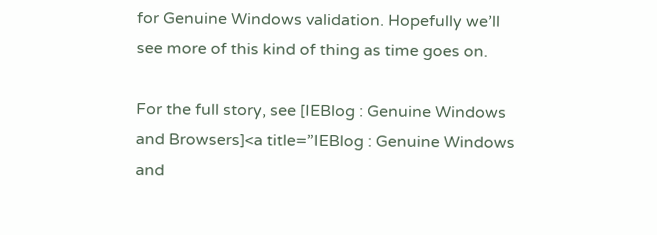for Genuine Windows validation. Hopefully we’ll see more of this kind of thing as time goes on.

For the full story, see [IEBlog : Genuine Windows and Browsers]<a title=”IEBlog : Genuine Windows and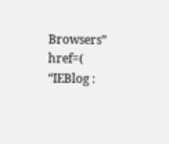Browsers” href=( “IEBlog :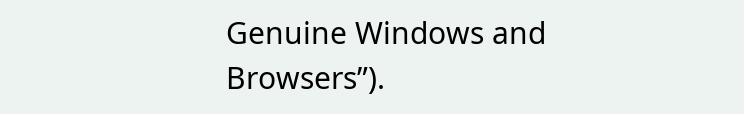Genuine Windows and Browsers”).